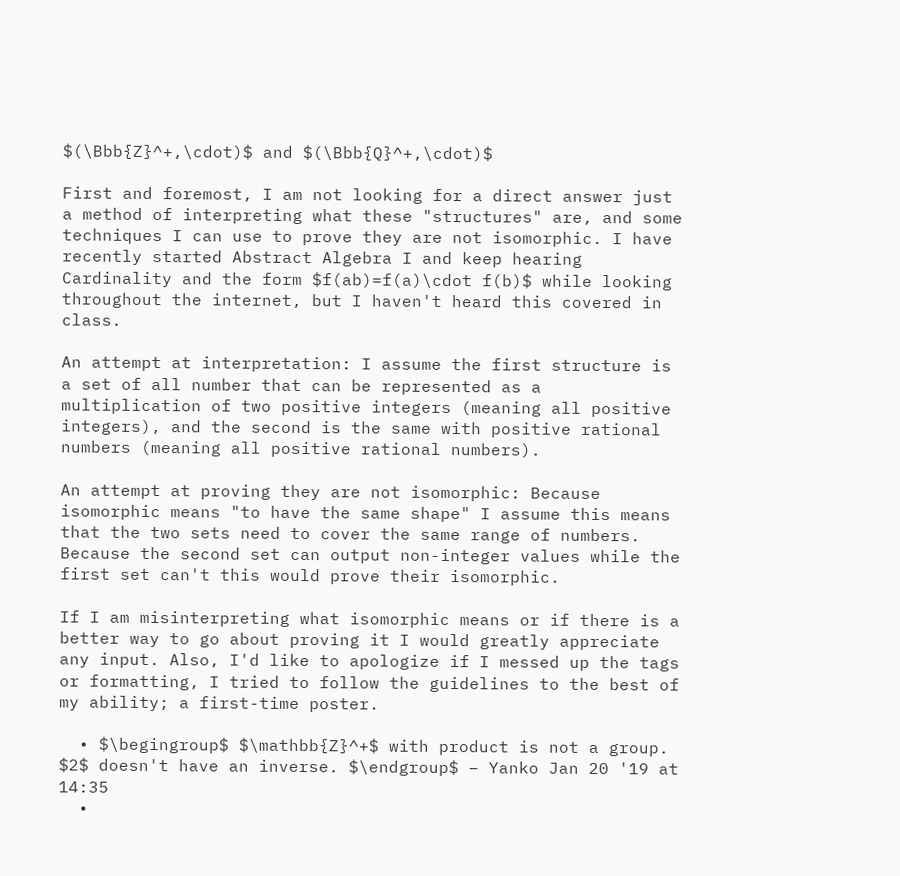$(\Bbb{Z}^+,\cdot)$ and $(\Bbb{Q}^+,\cdot)$

First and foremost, I am not looking for a direct answer just a method of interpreting what these "structures" are, and some techniques I can use to prove they are not isomorphic. I have recently started Abstract Algebra I and keep hearing Cardinality and the form $f(ab)=f(a)\cdot f(b)$ while looking throughout the internet, but I haven't heard this covered in class.

An attempt at interpretation: I assume the first structure is a set of all number that can be represented as a multiplication of two positive integers (meaning all positive integers), and the second is the same with positive rational numbers (meaning all positive rational numbers).

An attempt at proving they are not isomorphic: Because isomorphic means "to have the same shape" I assume this means that the two sets need to cover the same range of numbers. Because the second set can output non-integer values while the first set can't this would prove their isomorphic.

If I am misinterpreting what isomorphic means or if there is a better way to go about proving it I would greatly appreciate any input. Also, I'd like to apologize if I messed up the tags or formatting, I tried to follow the guidelines to the best of my ability; a first-time poster.

  • $\begingroup$ $\mathbb{Z}^+$ with product is not a group. $2$ doesn't have an inverse. $\endgroup$ – Yanko Jan 20 '19 at 14:35
  •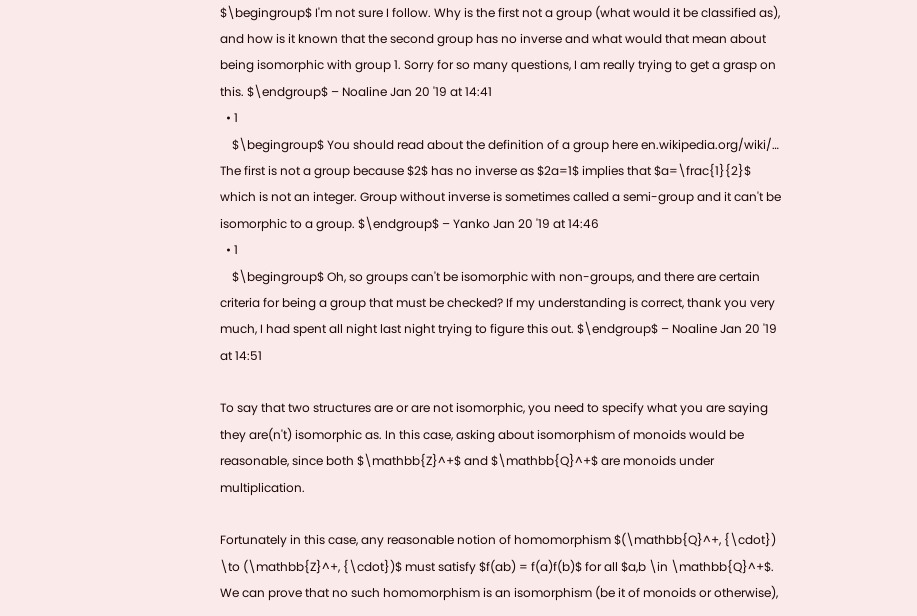$\begingroup$ I'm not sure I follow. Why is the first not a group (what would it be classified as), and how is it known that the second group has no inverse and what would that mean about being isomorphic with group 1. Sorry for so many questions, I am really trying to get a grasp on this. $\endgroup$ – Noaline Jan 20 '19 at 14:41
  • 1
    $\begingroup$ You should read about the definition of a group here en.wikipedia.org/wiki/… The first is not a group because $2$ has no inverse as $2a=1$ implies that $a=\frac{1}{2}$ which is not an integer. Group without inverse is sometimes called a semi-group and it can't be isomorphic to a group. $\endgroup$ – Yanko Jan 20 '19 at 14:46
  • 1
    $\begingroup$ Oh, so groups can't be isomorphic with non-groups, and there are certain criteria for being a group that must be checked? If my understanding is correct, thank you very much, I had spent all night last night trying to figure this out. $\endgroup$ – Noaline Jan 20 '19 at 14:51

To say that two structures are or are not isomorphic, you need to specify what you are saying they are(n't) isomorphic as. In this case, asking about isomorphism of monoids would be reasonable, since both $\mathbb{Z}^+$ and $\mathbb{Q}^+$ are monoids under multiplication.

Fortunately in this case, any reasonable notion of homomorphism $(\mathbb{Q}^+, {\cdot}) \to (\mathbb{Z}^+, {\cdot})$ must satisfy $f(ab) = f(a)f(b)$ for all $a,b \in \mathbb{Q}^+$. We can prove that no such homomorphism is an isomorphism (be it of monoids or otherwise),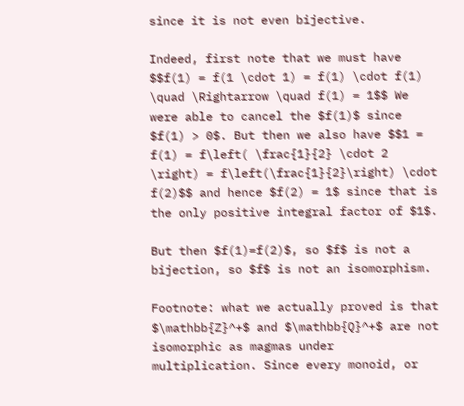since it is not even bijective.

Indeed, first note that we must have $$f(1) = f(1 \cdot 1) = f(1) \cdot f(1) \quad \Rightarrow \quad f(1) = 1$$ We were able to cancel the $f(1)$ since $f(1) > 0$. But then we also have $$1 = f(1) = f\left( \frac{1}{2} \cdot 2 \right) = f\left(\frac{1}{2}\right) \cdot f(2)$$ and hence $f(2) = 1$ since that is the only positive integral factor of $1$.

But then $f(1)=f(2)$, so $f$ is not a bijection, so $f$ is not an isomorphism.

Footnote: what we actually proved is that $\mathbb{Z}^+$ and $\mathbb{Q}^+$ are not isomorphic as magmas under multiplication. Since every monoid, or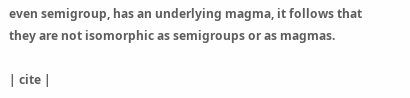even semigroup, has an underlying magma, it follows that they are not isomorphic as semigroups or as magmas.

| cite |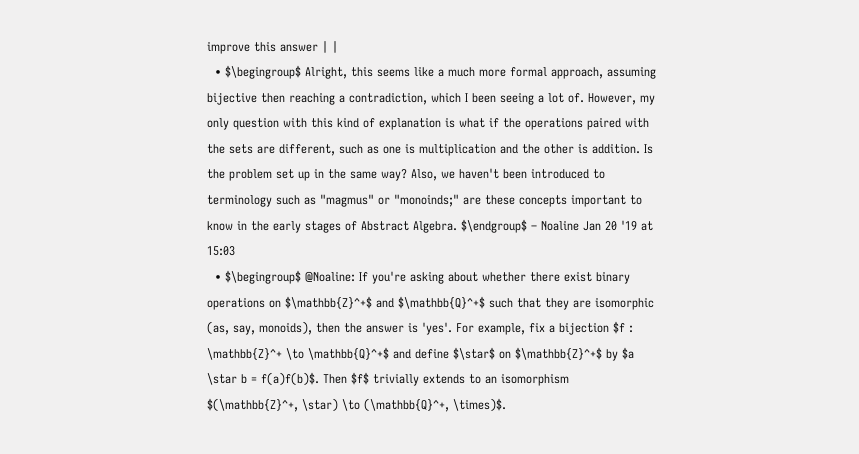improve this answer | |
  • $\begingroup$ Alright, this seems like a much more formal approach, assuming bijective then reaching a contradiction, which I been seeing a lot of. However, my only question with this kind of explanation is what if the operations paired with the sets are different, such as one is multiplication and the other is addition. Is the problem set up in the same way? Also, we haven't been introduced to terminology such as "magmus" or "monoinds;" are these concepts important to know in the early stages of Abstract Algebra. $\endgroup$ – Noaline Jan 20 '19 at 15:03
  • $\begingroup$ @Noaline: If you're asking about whether there exist binary operations on $\mathbb{Z}^+$ and $\mathbb{Q}^+$ such that they are isomorphic (as, say, monoids), then the answer is 'yes'. For example, fix a bijection $f : \mathbb{Z}^+ \to \mathbb{Q}^+$ and define $\star$ on $\mathbb{Z}^+$ by $a \star b = f(a)f(b)$. Then $f$ trivially extends to an isomorphism $(\mathbb{Z}^+, \star) \to (\mathbb{Q}^+, \times)$.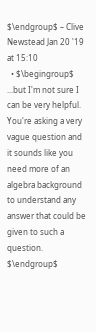$\endgroup$ – Clive Newstead Jan 20 '19 at 15:10
  • $\begingroup$ ...but I'm not sure I can be very helpful. You're asking a very vague question and it sounds like you need more of an algebra background to understand any answer that could be given to such a question. $\endgroup$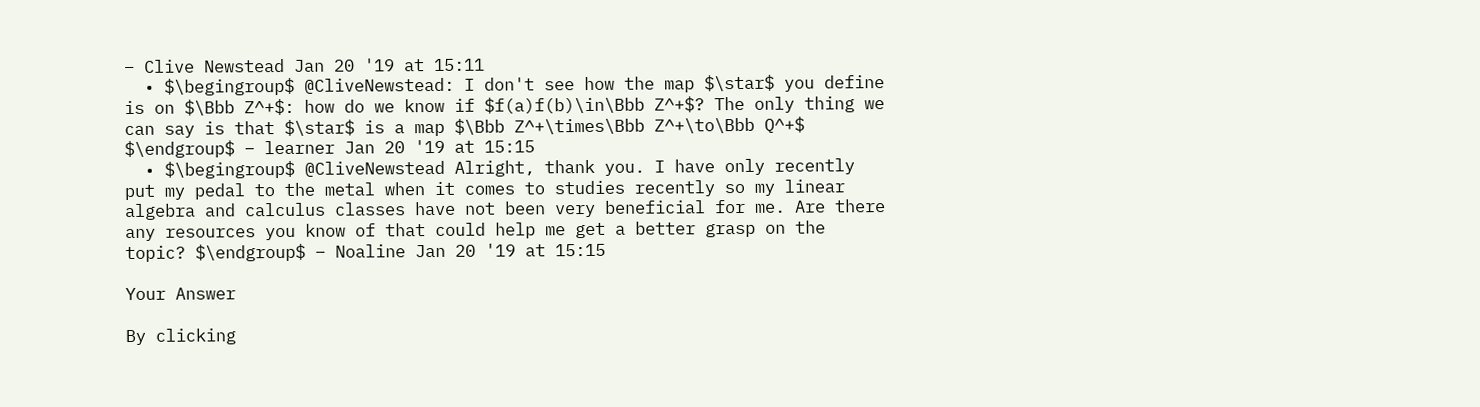– Clive Newstead Jan 20 '19 at 15:11
  • $\begingroup$ @CliveNewstead: I don't see how the map $\star$ you define is on $\Bbb Z^+$: how do we know if $f(a)f(b)\in\Bbb Z^+$? The only thing we can say is that $\star$ is a map $\Bbb Z^+\times\Bbb Z^+\to\Bbb Q^+$ $\endgroup$ – learner Jan 20 '19 at 15:15
  • $\begingroup$ @CliveNewstead Alright, thank you. I have only recently put my pedal to the metal when it comes to studies recently so my linear algebra and calculus classes have not been very beneficial for me. Are there any resources you know of that could help me get a better grasp on the topic? $\endgroup$ – Noaline Jan 20 '19 at 15:15

Your Answer

By clicking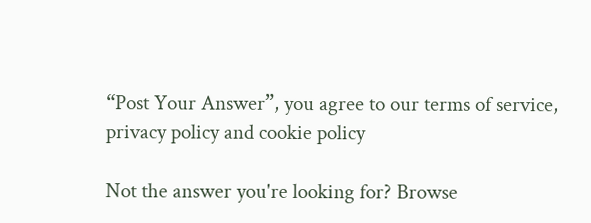“Post Your Answer”, you agree to our terms of service, privacy policy and cookie policy

Not the answer you're looking for? Browse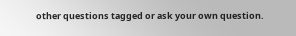other questions tagged or ask your own question.